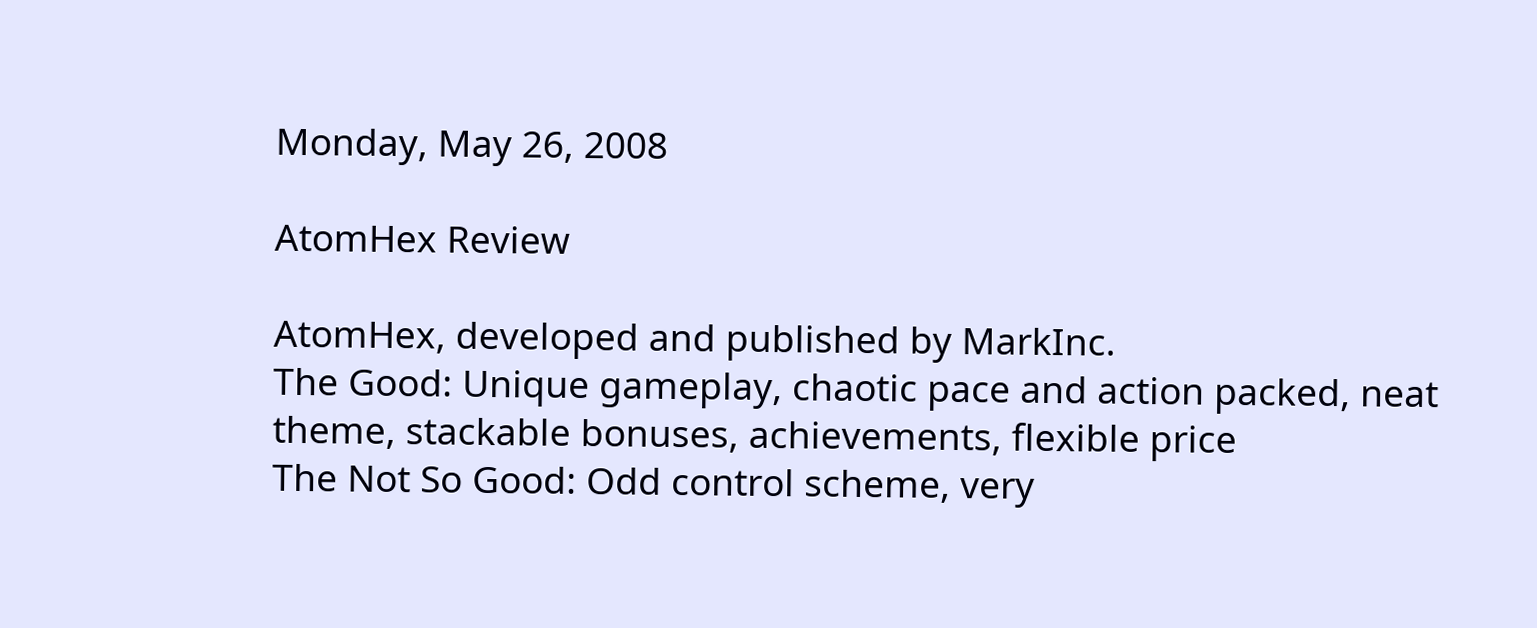Monday, May 26, 2008

AtomHex Review

AtomHex, developed and published by MarkInc.
The Good: Unique gameplay, chaotic pace and action packed, neat theme, stackable bonuses, achievements, flexible price
The Not So Good: Odd control scheme, very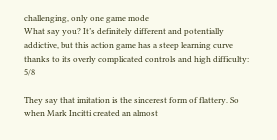challenging, only one game mode
What say you? It’s definitely different and potentially addictive, but this action game has a steep learning curve thanks to its overly complicated controls and high difficulty: 5/8

They say that imitation is the sincerest form of flattery. So when Mark Incitti created an almost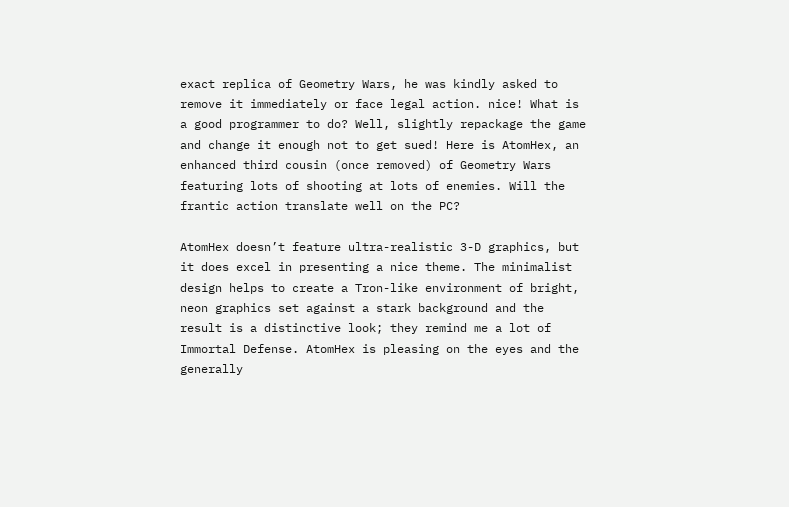exact replica of Geometry Wars, he was kindly asked to remove it immediately or face legal action. nice! What is a good programmer to do? Well, slightly repackage the game and change it enough not to get sued! Here is AtomHex, an enhanced third cousin (once removed) of Geometry Wars featuring lots of shooting at lots of enemies. Will the frantic action translate well on the PC?

AtomHex doesn’t feature ultra-realistic 3-D graphics, but it does excel in presenting a nice theme. The minimalist design helps to create a Tron-like environment of bright, neon graphics set against a stark background and the result is a distinctive look; they remind me a lot of Immortal Defense. AtomHex is pleasing on the eyes and the generally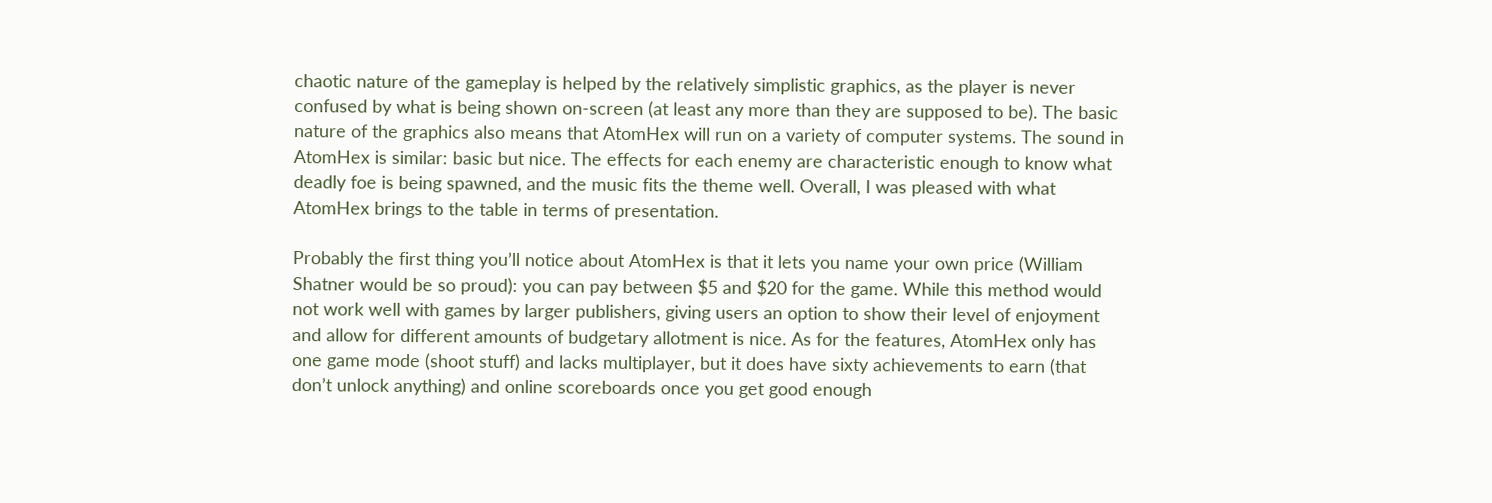chaotic nature of the gameplay is helped by the relatively simplistic graphics, as the player is never confused by what is being shown on-screen (at least any more than they are supposed to be). The basic nature of the graphics also means that AtomHex will run on a variety of computer systems. The sound in AtomHex is similar: basic but nice. The effects for each enemy are characteristic enough to know what deadly foe is being spawned, and the music fits the theme well. Overall, I was pleased with what AtomHex brings to the table in terms of presentation.

Probably the first thing you’ll notice about AtomHex is that it lets you name your own price (William Shatner would be so proud): you can pay between $5 and $20 for the game. While this method would not work well with games by larger publishers, giving users an option to show their level of enjoyment and allow for different amounts of budgetary allotment is nice. As for the features, AtomHex only has one game mode (shoot stuff) and lacks multiplayer, but it does have sixty achievements to earn (that don’t unlock anything) and online scoreboards once you get good enough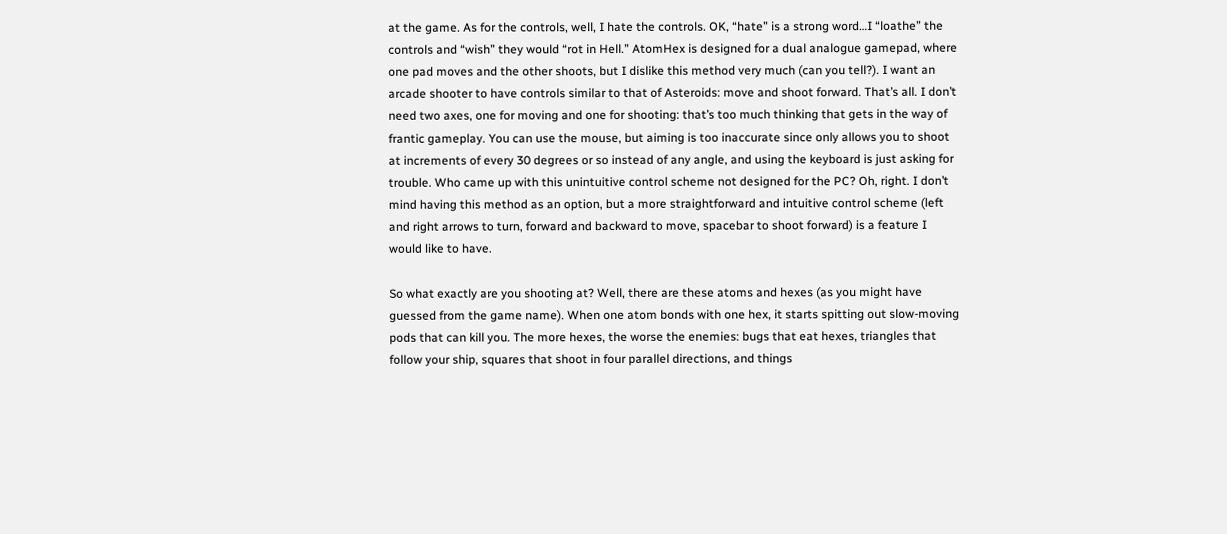at the game. As for the controls, well, I hate the controls. OK, “hate” is a strong word…I “loathe” the controls and “wish” they would “rot in Hell.” AtomHex is designed for a dual analogue gamepad, where one pad moves and the other shoots, but I dislike this method very much (can you tell?). I want an arcade shooter to have controls similar to that of Asteroids: move and shoot forward. That’s all. I don’t need two axes, one for moving and one for shooting: that’s too much thinking that gets in the way of frantic gameplay. You can use the mouse, but aiming is too inaccurate since only allows you to shoot at increments of every 30 degrees or so instead of any angle, and using the keyboard is just asking for trouble. Who came up with this unintuitive control scheme not designed for the PC? Oh, right. I don’t mind having this method as an option, but a more straightforward and intuitive control scheme (left and right arrows to turn, forward and backward to move, spacebar to shoot forward) is a feature I would like to have.

So what exactly are you shooting at? Well, there are these atoms and hexes (as you might have guessed from the game name). When one atom bonds with one hex, it starts spitting out slow-moving pods that can kill you. The more hexes, the worse the enemies: bugs that eat hexes, triangles that follow your ship, squares that shoot in four parallel directions, and things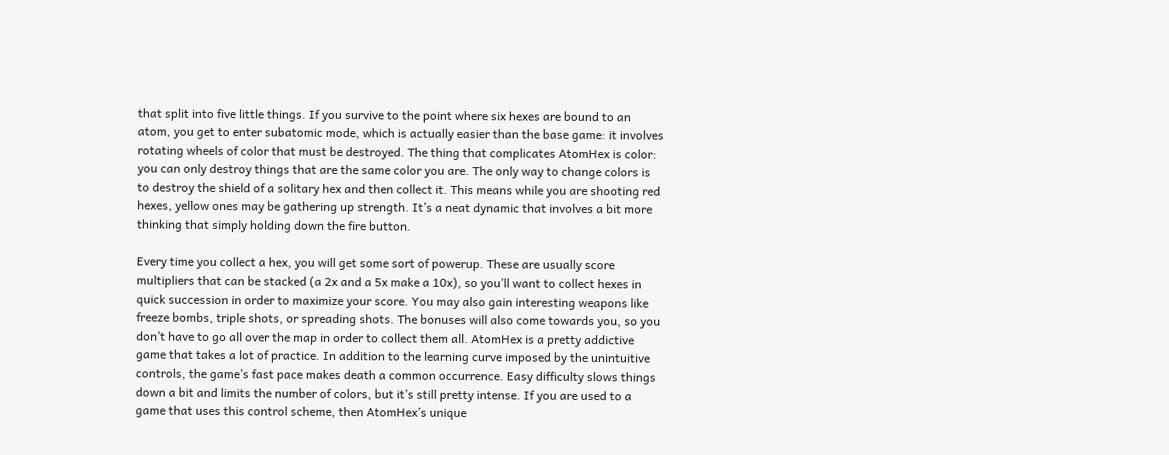that split into five little things. If you survive to the point where six hexes are bound to an atom, you get to enter subatomic mode, which is actually easier than the base game: it involves rotating wheels of color that must be destroyed. The thing that complicates AtomHex is color: you can only destroy things that are the same color you are. The only way to change colors is to destroy the shield of a solitary hex and then collect it. This means while you are shooting red hexes, yellow ones may be gathering up strength. It’s a neat dynamic that involves a bit more thinking that simply holding down the fire button.

Every time you collect a hex, you will get some sort of powerup. These are usually score multipliers that can be stacked (a 2x and a 5x make a 10x), so you’ll want to collect hexes in quick succession in order to maximize your score. You may also gain interesting weapons like freeze bombs, triple shots, or spreading shots. The bonuses will also come towards you, so you don’t have to go all over the map in order to collect them all. AtomHex is a pretty addictive game that takes a lot of practice. In addition to the learning curve imposed by the unintuitive controls, the game’s fast pace makes death a common occurrence. Easy difficulty slows things down a bit and limits the number of colors, but it’s still pretty intense. If you are used to a game that uses this control scheme, then AtomHex’s unique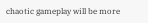chaotic gameplay will be more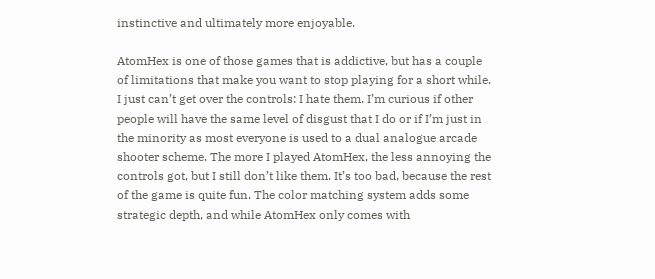instinctive and ultimately more enjoyable.

AtomHex is one of those games that is addictive, but has a couple of limitations that make you want to stop playing for a short while. I just can’t get over the controls: I hate them. I’m curious if other people will have the same level of disgust that I do or if I’m just in the minority as most everyone is used to a dual analogue arcade shooter scheme. The more I played AtomHex, the less annoying the controls got, but I still don’t like them. It’s too bad, because the rest of the game is quite fun. The color matching system adds some strategic depth, and while AtomHex only comes with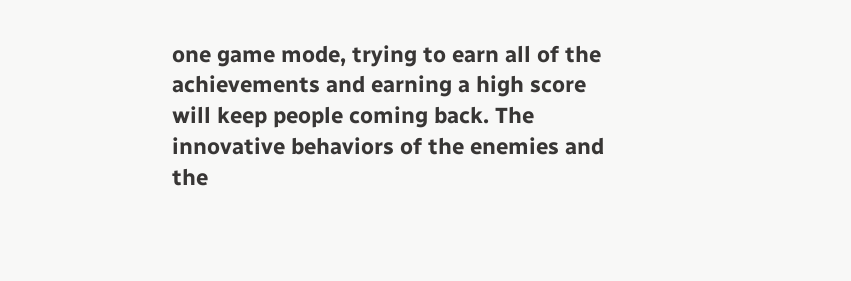one game mode, trying to earn all of the achievements and earning a high score will keep people coming back. The innovative behaviors of the enemies and the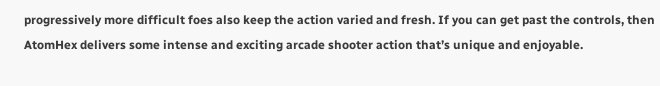progressively more difficult foes also keep the action varied and fresh. If you can get past the controls, then AtomHex delivers some intense and exciting arcade shooter action that’s unique and enjoyable.